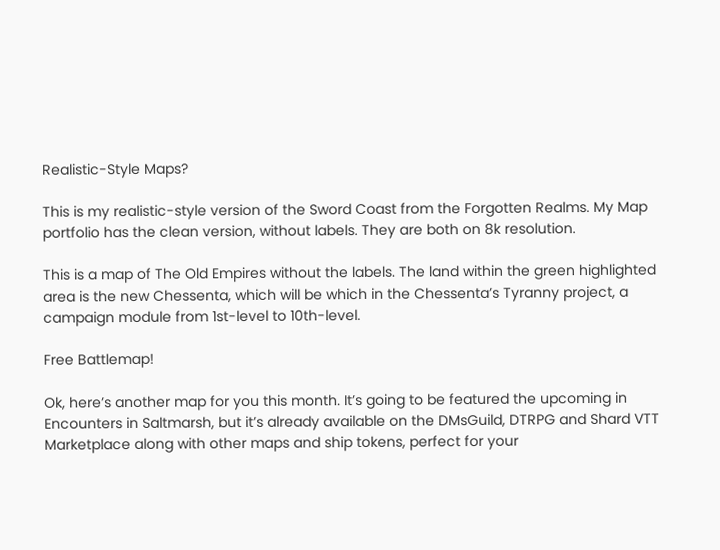Realistic-Style Maps?

This is my realistic-style version of the Sword Coast from the Forgotten Realms. My Map portfolio has the clean version, without labels. They are both on 8k resolution.

This is a map of The Old Empires without the labels. The land within the green highlighted area is the new Chessenta, which will be which in the Chessenta’s Tyranny project, a campaign module from 1st-level to 10th-level.

Free Battlemap!

Ok, here’s another map for you this month. It’s going to be featured the upcoming in Encounters in Saltmarsh, but it’s already available on the DMsGuild, DTRPG and Shard VTT Marketplace along with other maps and ship tokens, perfect for your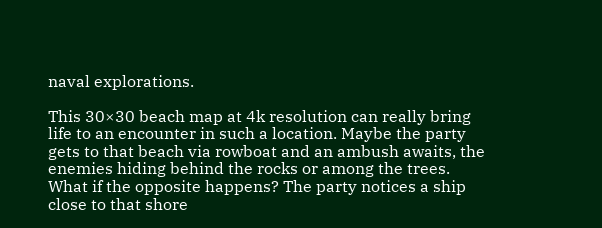naval explorations.

This 30×30 beach map at 4k resolution can really bring life to an encounter in such a location. Maybe the party gets to that beach via rowboat and an ambush awaits, the enemies hiding behind the rocks or among the trees. What if the opposite happens? The party notices a ship close to that shore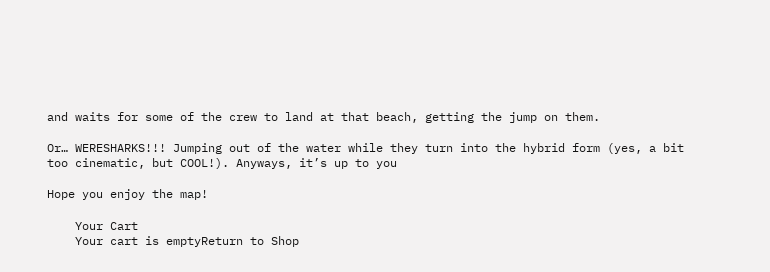and waits for some of the crew to land at that beach, getting the jump on them.

Or… WERESHARKS!!! Jumping out of the water while they turn into the hybrid form (yes, a bit too cinematic, but COOL!). Anyways, it’s up to you

Hope you enjoy the map!

    Your Cart
    Your cart is emptyReturn to Shop